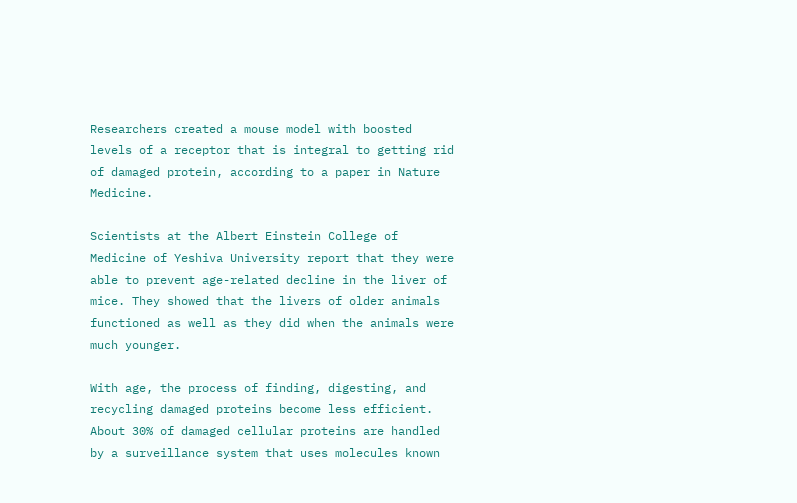Researchers created a mouse model with boosted levels of a receptor that is integral to getting rid of damaged protein, according to a paper in Nature Medicine.

Scientists at the Albert Einstein College of Medicine of Yeshiva University report that they were able to prevent age-related decline in the liver of mice. They showed that the livers of older animals functioned as well as they did when the animals were much younger.

With age, the process of finding, digesting, and recycling damaged proteins become less efficient. About 30% of damaged cellular proteins are handled by a surveillance system that uses molecules known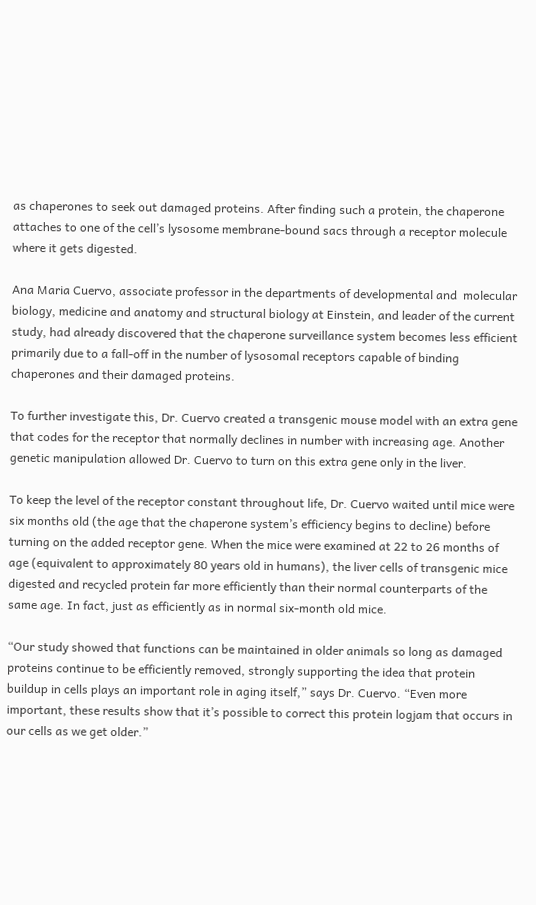as chaperones to seek out damaged proteins. After finding such a protein, the chaperone attaches to one of the cell’s lysosome membrane-bound sacs through a receptor molecule where it gets digested.

Ana Maria Cuervo, associate professor in the departments of developmental and  molecular biology, medicine and anatomy and structural biology at Einstein, and leader of the current study, had already discovered that the chaperone surveillance system becomes less efficient primarily due to a fall-off in the number of lysosomal receptors capable of binding chaperones and their damaged proteins.

To further investigate this, Dr. Cuervo created a transgenic mouse model with an extra gene that codes for the receptor that normally declines in number with increasing age. Another genetic manipulation allowed Dr. Cuervo to turn on this extra gene only in the liver.

To keep the level of the receptor constant throughout life, Dr. Cuervo waited until mice were six months old (the age that the chaperone system’s efficiency begins to decline) before turning on the added receptor gene. When the mice were examined at 22 to 26 months of age (equivalent to approximately 80 years old in humans), the liver cells of transgenic mice digested and recycled protein far more efficiently than their normal counterparts of the same age. In fact, just as efficiently as in normal six-month old mice.

“Our study showed that functions can be maintained in older animals so long as damaged proteins continue to be efficiently removed, strongly supporting the idea that protein buildup in cells plays an important role in aging itself,” says Dr. Cuervo. “Even more important, these results show that it’s possible to correct this protein logjam that occurs in our cells as we get older.”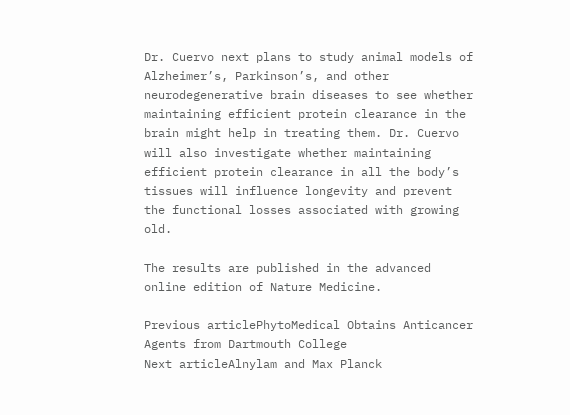Dr. Cuervo next plans to study animal models of Alzheimer’s, Parkinson’s, and other neurodegenerative brain diseases to see whether maintaining efficient protein clearance in the brain might help in treating them. Dr. Cuervo will also investigate whether maintaining efficient protein clearance in all the body’s tissues will influence longevity and prevent the functional losses associated with growing old.

The results are published in the advanced online edition of Nature Medicine.

Previous articlePhytoMedical Obtains Anticancer Agents from Dartmouth College
Next articleAlnylam and Max Planck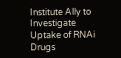Institute Ally to Investigate Uptake of RNAi Drugs